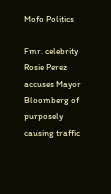Mofo Politics

Fmr. celebrity Rosie Perez accuses Mayor Bloomberg of purposely causing traffic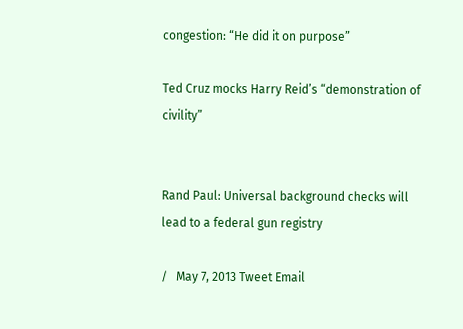congestion: “He did it on purpose”

Ted Cruz mocks Harry Reid’s “demonstration of civility”


Rand Paul: Universal background checks will lead to a federal gun registry

/   May 7, 2013 Tweet Email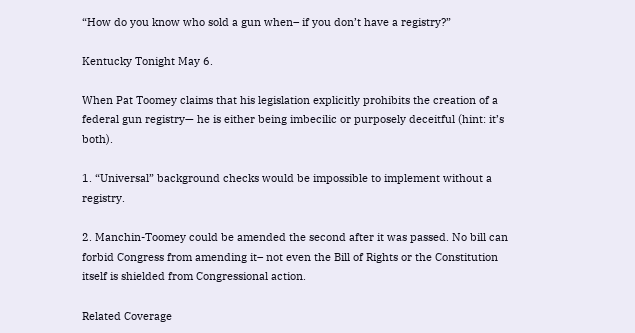“How do you know who sold a gun when– if you don’t have a registry?”

Kentucky Tonight May 6.

When Pat Toomey claims that his legislation explicitly prohibits the creation of a federal gun registry— he is either being imbecilic or purposely deceitful (hint: it’s both).

1. “Universal” background checks would be impossible to implement without a registry.

2. Manchin-Toomey could be amended the second after it was passed. No bill can forbid Congress from amending it– not even the Bill of Rights or the Constitution itself is shielded from Congressional action.

Related Coverage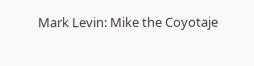Mark Levin: Mike the Coyotaje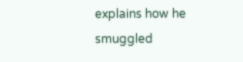explains how he smuggled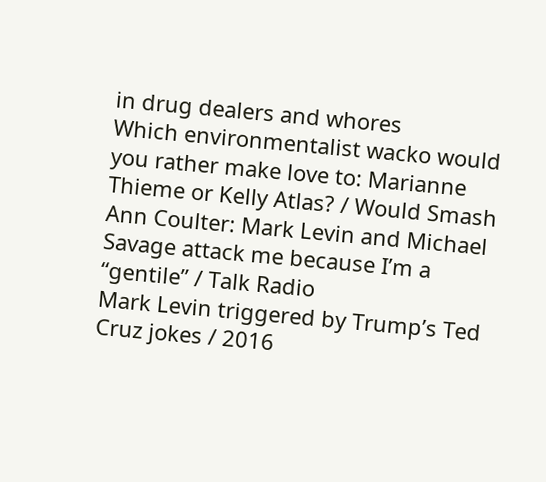in drug dealers and whores
Which environmentalist wacko would you rather make love to: Marianne Thieme or Kelly Atlas? / Would Smash
Ann Coulter: Mark Levin and Michael Savage attack me because I’m a “gentile” / Talk Radio
Mark Levin triggered by Trump’s Ted Cruz jokes / 2016